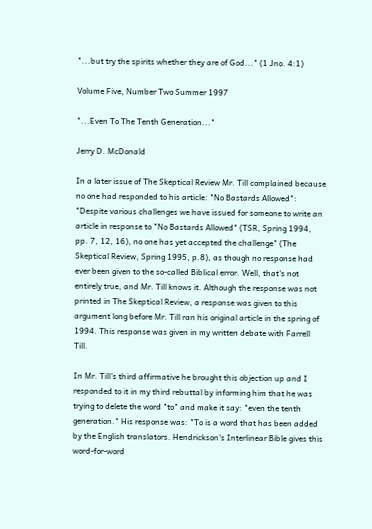"...but try the spirits whether they are of God..." (1 Jno. 4:1)

Volume Five, Number Two Summer 1997

"...Even To The Tenth Generation..."

Jerry D. McDonald

In a later issue of The Skeptical Review Mr. Till complained because no one had responded to his article: "No Bastards Allowed": "Despite various challenges we have issued for someone to write an article in response to "No Bastards Allowed" (TSR, Spring 1994, pp. 7, 12, 16), no one has yet accepted the challenge" (The Skeptical Review, Spring 1995, p.8), as though no response had ever been given to the so-called Biblical error. Well, that's not entirely true, and Mr. Till knows it. Although the response was not printed in The Skeptical Review, a response was given to this argument long before Mr. Till ran his original article in the spring of 1994. This response was given in my written debate with Farrell Till.

In Mr. Till's third affirmative he brought this objection up and I responded to it in my third rebuttal by informing him that he was trying to delete the word "to" and make it say: "even the tenth generation." His response was: "To is a word that has been added by the English translators. Hendrickson's Interlinear Bible gives this word-for-word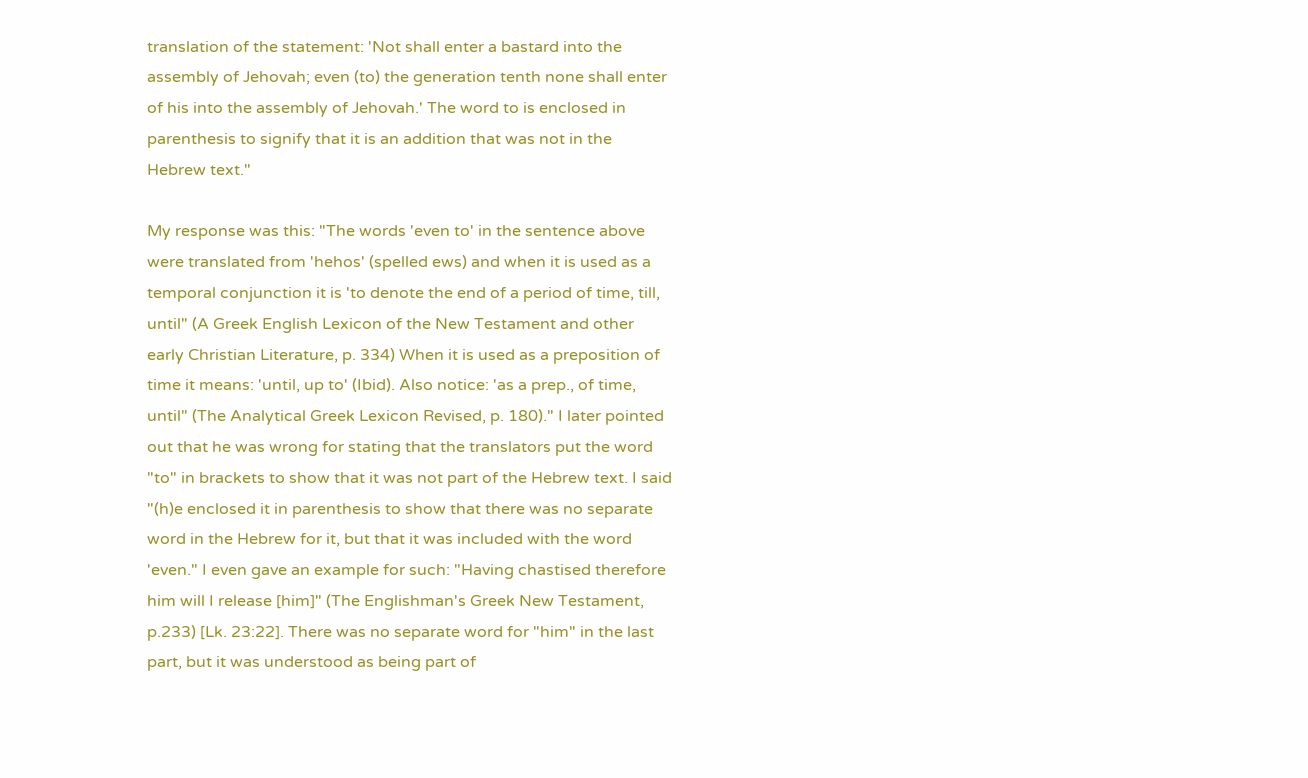translation of the statement: 'Not shall enter a bastard into the assembly of Jehovah; even (to) the generation tenth none shall enter of his into the assembly of Jehovah.' The word to is enclosed in parenthesis to signify that it is an addition that was not in the Hebrew text."

My response was this: "The words 'even to' in the sentence above were translated from 'hehos' (spelled ews) and when it is used as a temporal conjunction it is 'to denote the end of a period of time, till, until" (A Greek English Lexicon of the New Testament and other early Christian Literature, p. 334) When it is used as a preposition of time it means: 'until, up to' (Ibid). Also notice: 'as a prep., of time, until" (The Analytical Greek Lexicon Revised, p. 180)." I later pointed out that he was wrong for stating that the translators put the word "to" in brackets to show that it was not part of the Hebrew text. I said "(h)e enclosed it in parenthesis to show that there was no separate word in the Hebrew for it, but that it was included with the word 'even." I even gave an example for such: "Having chastised therefore him will I release [him]" (The Englishman's Greek New Testament, p.233) [Lk. 23:22]. There was no separate word for "him" in the last part, but it was understood as being part of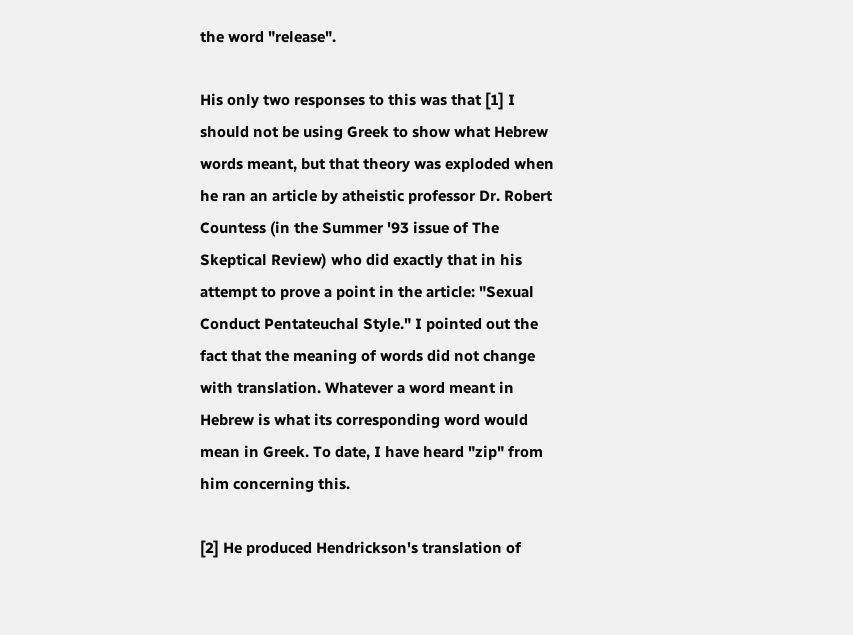the word "release".

His only two responses to this was that [1] I should not be using Greek to show what Hebrew words meant, but that theory was exploded when he ran an article by atheistic professor Dr. Robert Countess (in the Summer '93 issue of The Skeptical Review) who did exactly that in his attempt to prove a point in the article: "Sexual Conduct Pentateuchal Style." I pointed out the fact that the meaning of words did not change with translation. Whatever a word meant in Hebrew is what its corresponding word would mean in Greek. To date, I have heard "zip" from him concerning this.

[2] He produced Hendrickson's translation of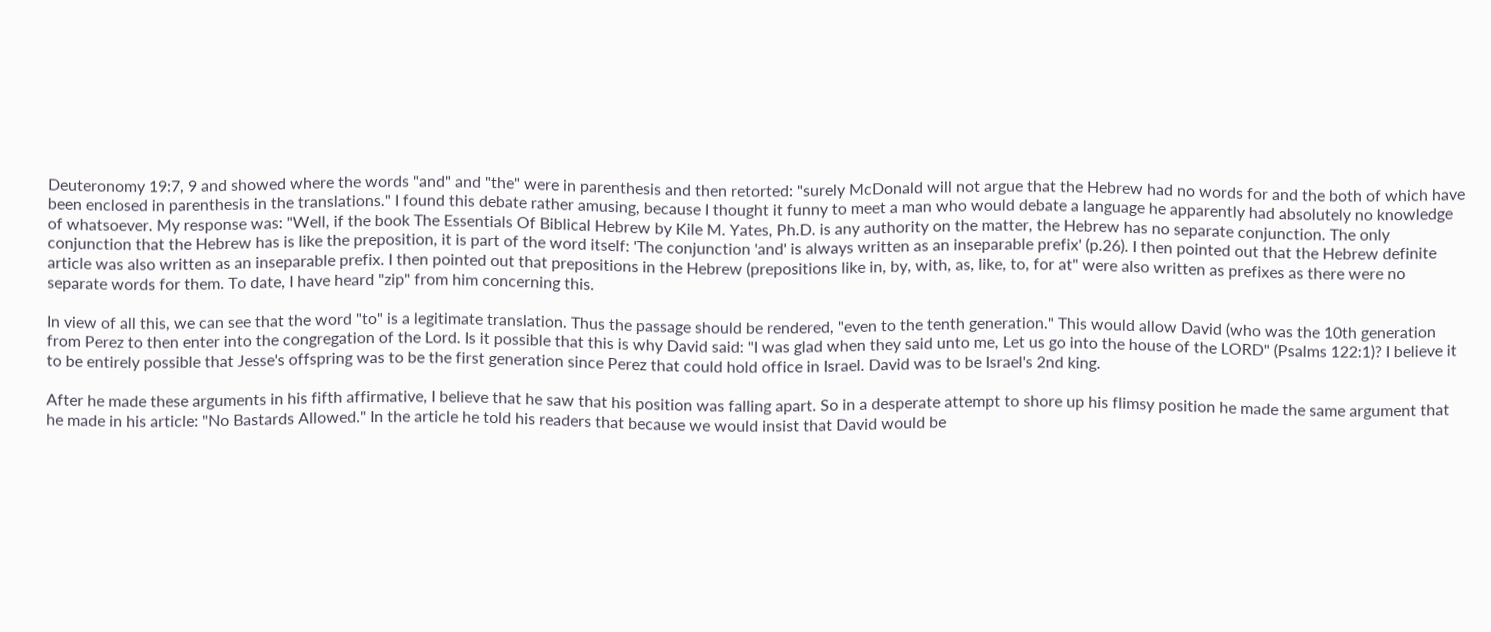Deuteronomy 19:7, 9 and showed where the words "and" and "the" were in parenthesis and then retorted: "surely McDonald will not argue that the Hebrew had no words for and the both of which have been enclosed in parenthesis in the translations." I found this debate rather amusing, because I thought it funny to meet a man who would debate a language he apparently had absolutely no knowledge of whatsoever. My response was: "Well, if the book The Essentials Of Biblical Hebrew by Kile M. Yates, Ph.D. is any authority on the matter, the Hebrew has no separate conjunction. The only conjunction that the Hebrew has is like the preposition, it is part of the word itself: 'The conjunction 'and' is always written as an inseparable prefix' (p.26). I then pointed out that the Hebrew definite article was also written as an inseparable prefix. I then pointed out that prepositions in the Hebrew (prepositions like in, by, with, as, like, to, for at" were also written as prefixes as there were no separate words for them. To date, I have heard "zip" from him concerning this.

In view of all this, we can see that the word "to" is a legitimate translation. Thus the passage should be rendered, "even to the tenth generation." This would allow David (who was the 10th generation from Perez to then enter into the congregation of the Lord. Is it possible that this is why David said: "I was glad when they said unto me, Let us go into the house of the LORD" (Psalms 122:1)? I believe it to be entirely possible that Jesse's offspring was to be the first generation since Perez that could hold office in Israel. David was to be Israel's 2nd king.

After he made these arguments in his fifth affirmative, I believe that he saw that his position was falling apart. So in a desperate attempt to shore up his flimsy position he made the same argument that he made in his article: "No Bastards Allowed." In the article he told his readers that because we would insist that David would be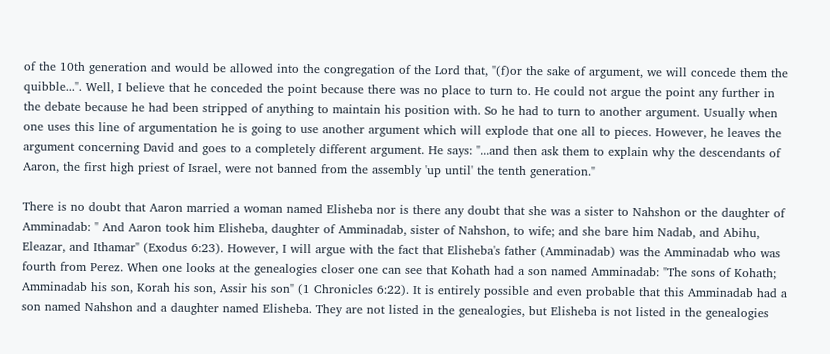of the 10th generation and would be allowed into the congregation of the Lord that, "(f)or the sake of argument, we will concede them the quibble...". Well, I believe that he conceded the point because there was no place to turn to. He could not argue the point any further in the debate because he had been stripped of anything to maintain his position with. So he had to turn to another argument. Usually when one uses this line of argumentation he is going to use another argument which will explode that one all to pieces. However, he leaves the argument concerning David and goes to a completely different argument. He says: "...and then ask them to explain why the descendants of Aaron, the first high priest of Israel, were not banned from the assembly 'up until' the tenth generation."

There is no doubt that Aaron married a woman named Elisheba nor is there any doubt that she was a sister to Nahshon or the daughter of Amminadab: " And Aaron took him Elisheba, daughter of Amminadab, sister of Nahshon, to wife; and she bare him Nadab, and Abihu, Eleazar, and Ithamar" (Exodus 6:23). However, I will argue with the fact that Elisheba's father (Amminadab) was the Amminadab who was fourth from Perez. When one looks at the genealogies closer one can see that Kohath had a son named Amminadab: "The sons of Kohath; Amminadab his son, Korah his son, Assir his son" (1 Chronicles 6:22). It is entirely possible and even probable that this Amminadab had a son named Nahshon and a daughter named Elisheba. They are not listed in the genealogies, but Elisheba is not listed in the genealogies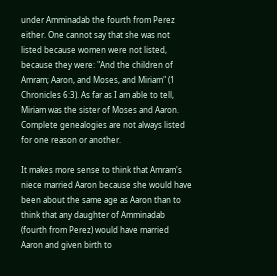under Amminadab the fourth from Perez either. One cannot say that she was not listed because women were not listed, because they were: "And the children of Amram; Aaron, and Moses, and Miriam" (1 Chronicles 6:3). As far as I am able to tell, Miriam was the sister of Moses and Aaron. Complete genealogies are not always listed for one reason or another.

It makes more sense to think that Amram's niece married Aaron because she would have been about the same age as Aaron than to think that any daughter of Amminadab (fourth from Perez) would have married Aaron and given birth to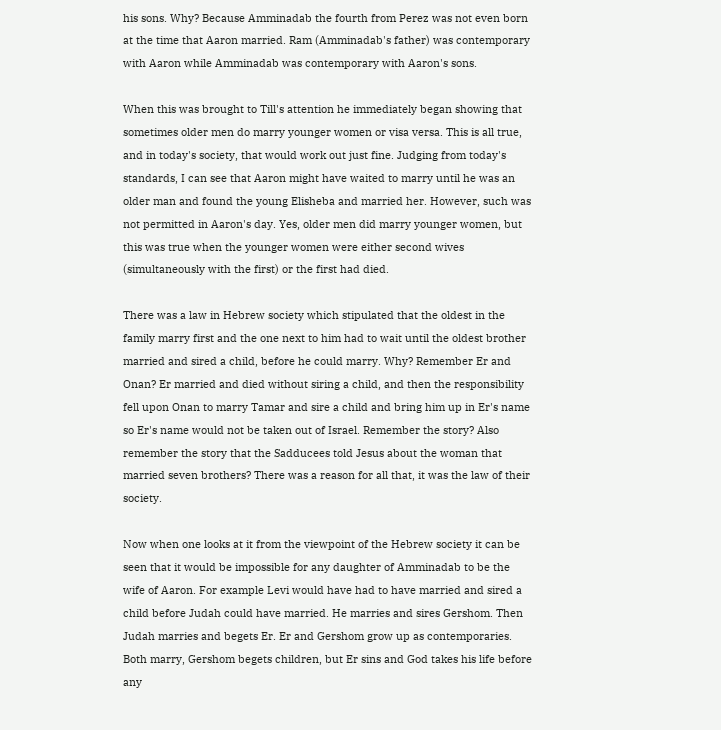his sons. Why? Because Amminadab the fourth from Perez was not even born at the time that Aaron married. Ram (Amminadab's father) was contemporary with Aaron while Amminadab was contemporary with Aaron's sons.

When this was brought to Till's attention he immediately began showing that sometimes older men do marry younger women or visa versa. This is all true, and in today's society, that would work out just fine. Judging from today's standards, I can see that Aaron might have waited to marry until he was an older man and found the young Elisheba and married her. However, such was not permitted in Aaron's day. Yes, older men did marry younger women, but this was true when the younger women were either second wives (simultaneously with the first) or the first had died.

There was a law in Hebrew society which stipulated that the oldest in the family marry first and the one next to him had to wait until the oldest brother married and sired a child, before he could marry. Why? Remember Er and Onan? Er married and died without siring a child, and then the responsibility fell upon Onan to marry Tamar and sire a child and bring him up in Er's name so Er's name would not be taken out of Israel. Remember the story? Also remember the story that the Sadducees told Jesus about the woman that married seven brothers? There was a reason for all that, it was the law of their society.

Now when one looks at it from the viewpoint of the Hebrew society it can be seen that it would be impossible for any daughter of Amminadab to be the wife of Aaron. For example Levi would have had to have married and sired a child before Judah could have married. He marries and sires Gershom. Then Judah marries and begets Er. Er and Gershom grow up as contemporaries. Both marry, Gershom begets children, but Er sins and God takes his life before any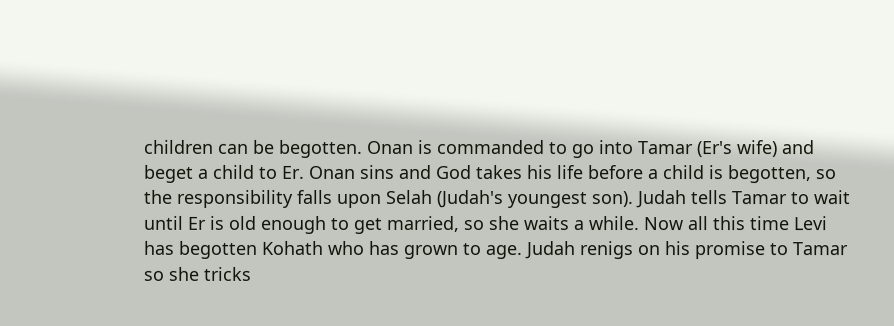children can be begotten. Onan is commanded to go into Tamar (Er's wife) and beget a child to Er. Onan sins and God takes his life before a child is begotten, so the responsibility falls upon Selah (Judah's youngest son). Judah tells Tamar to wait until Er is old enough to get married, so she waits a while. Now all this time Levi has begotten Kohath who has grown to age. Judah renigs on his promise to Tamar so she tricks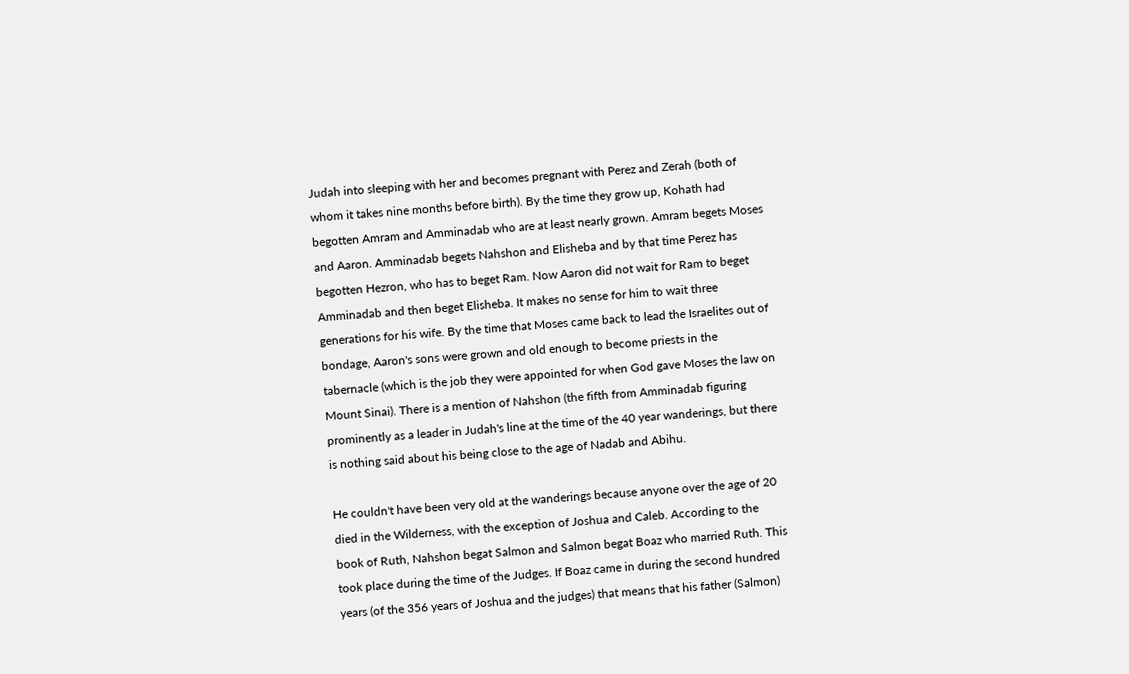Judah into sleeping with her and becomes pregnant with Perez and Zerah (both of whom it takes nine months before birth). By the time they grow up, Kohath had begotten Amram and Amminadab who are at least nearly grown. Amram begets Moses and Aaron. Amminadab begets Nahshon and Elisheba and by that time Perez has begotten Hezron, who has to beget Ram. Now Aaron did not wait for Ram to beget Amminadab and then beget Elisheba. It makes no sense for him to wait three generations for his wife. By the time that Moses came back to lead the Israelites out of bondage, Aaron's sons were grown and old enough to become priests in the tabernacle (which is the job they were appointed for when God gave Moses the law on Mount Sinai). There is a mention of Nahshon (the fifth from Amminadab figuring prominently as a leader in Judah's line at the time of the 40 year wanderings, but there is nothing said about his being close to the age of Nadab and Abihu.

He couldn't have been very old at the wanderings because anyone over the age of 20 died in the Wilderness, with the exception of Joshua and Caleb. According to the book of Ruth, Nahshon begat Salmon and Salmon begat Boaz who married Ruth. This took place during the time of the Judges. If Boaz came in during the second hundred years (of the 356 years of Joshua and the judges) that means that his father (Salmon)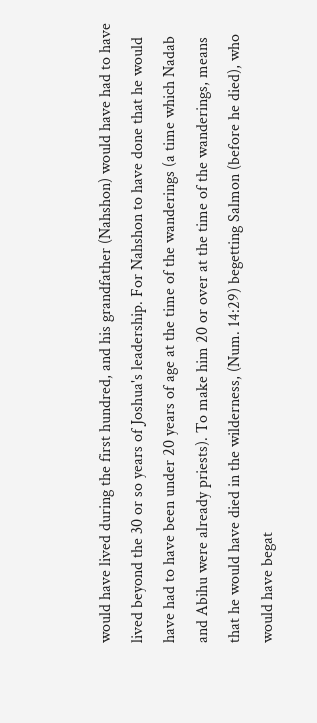would have lived during the first hundred, and his grandfather (Nahshon) would have had to have lived beyond the 30 or so years of Joshua's leadership. For Nahshon to have done that he would have had to have been under 20 years of age at the time of the wanderings (a time which Nadab and Abihu were already priests). To make him 20 or over at the time of the wanderings, means that he would have died in the wilderness, (Num. 14:29) begetting Salmon (before he died), who would have begat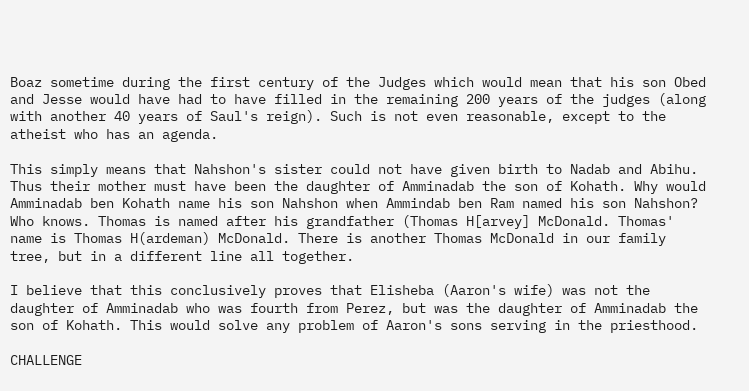Boaz sometime during the first century of the Judges which would mean that his son Obed and Jesse would have had to have filled in the remaining 200 years of the judges (along with another 40 years of Saul's reign). Such is not even reasonable, except to the atheist who has an agenda.

This simply means that Nahshon's sister could not have given birth to Nadab and Abihu. Thus their mother must have been the daughter of Amminadab the son of Kohath. Why would Amminadab ben Kohath name his son Nahshon when Ammindab ben Ram named his son Nahshon? Who knows. Thomas is named after his grandfather (Thomas H[arvey] McDonald. Thomas' name is Thomas H(ardeman) McDonald. There is another Thomas McDonald in our family tree, but in a different line all together.

I believe that this conclusively proves that Elisheba (Aaron's wife) was not the daughter of Amminadab who was fourth from Perez, but was the daughter of Amminadab the son of Kohath. This would solve any problem of Aaron's sons serving in the priesthood.

CHALLENGE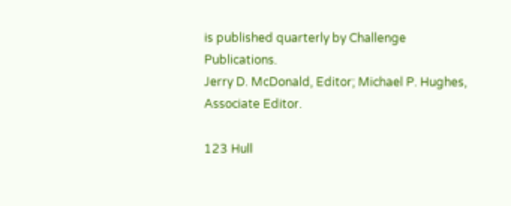is published quarterly by Challenge Publications.
Jerry D. McDonald, Editor; Michael P. Hughes, Associate Editor.

123 Hull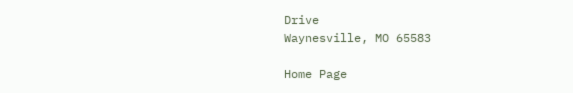Drive
Waynesville, MO 65583

Home Page